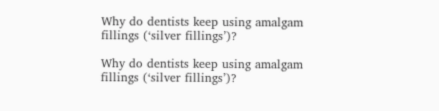Why do dentists keep using amalgam fillings (‘silver fillings’)?

Why do dentists keep using amalgam fillings (‘silver fillings’)?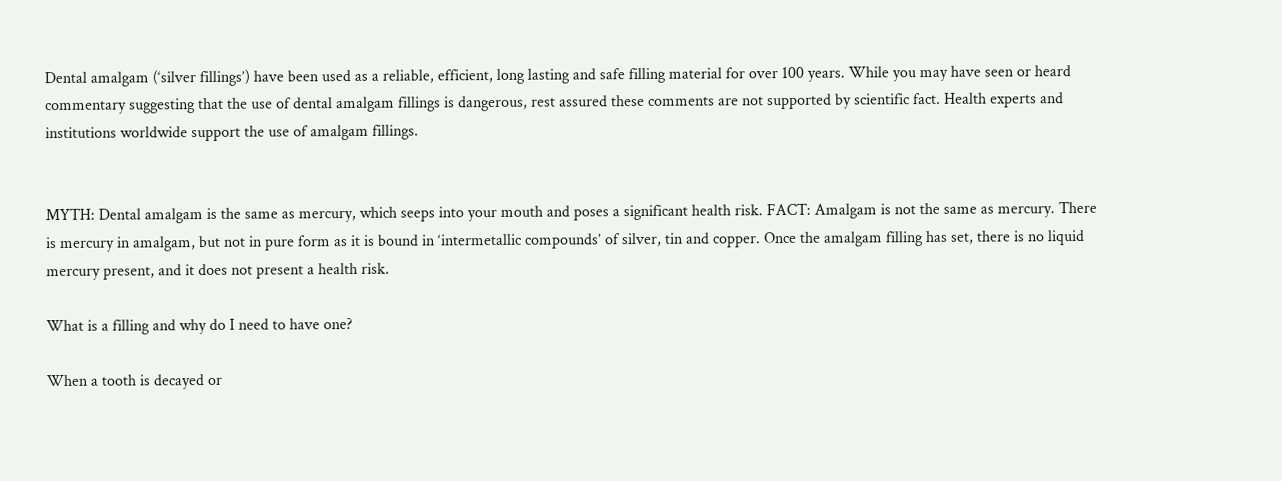Dental amalgam (‘silver fillings’) have been used as a reliable, efficient, long lasting and safe filling material for over 100 years. While you may have seen or heard commentary suggesting that the use of dental amalgam fillings is dangerous, rest assured these comments are not supported by scientific fact. Health experts and institutions worldwide support the use of amalgam fillings.


MYTH: Dental amalgam is the same as mercury, which seeps into your mouth and poses a significant health risk. FACT: Amalgam is not the same as mercury. There is mercury in amalgam, but not in pure form as it is bound in ‘intermetallic compounds’ of silver, tin and copper. Once the amalgam filling has set, there is no liquid mercury present, and it does not present a health risk.

What is a filling and why do I need to have one?

When a tooth is decayed or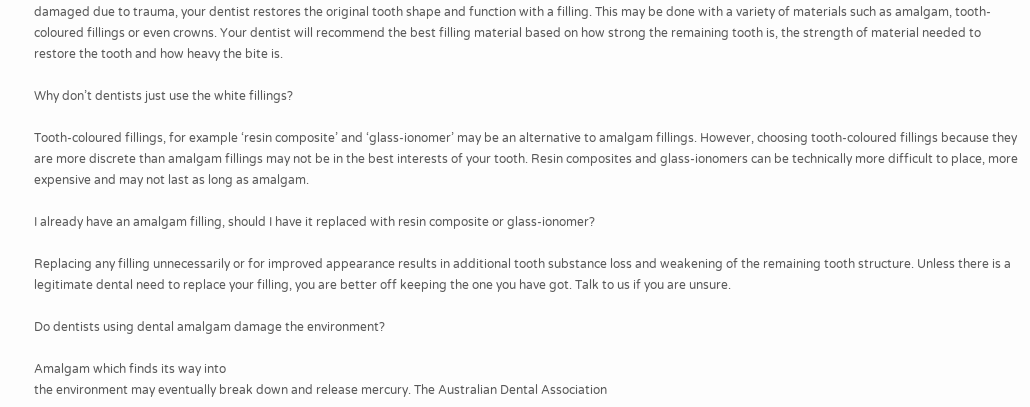damaged due to trauma, your dentist restores the original tooth shape and function with a filling. This may be done with a variety of materials such as amalgam, tooth-coloured fillings or even crowns. Your dentist will recommend the best filling material based on how strong the remaining tooth is, the strength of material needed to restore the tooth and how heavy the bite is.

Why don’t dentists just use the white fillings?

Tooth-coloured fillings, for example ‘resin composite’ and ‘glass-ionomer’ may be an alternative to amalgam fillings. However, choosing tooth-coloured fillings because they are more discrete than amalgam fillings may not be in the best interests of your tooth. Resin composites and glass-ionomers can be technically more difficult to place, more expensive and may not last as long as amalgam.

I already have an amalgam filling, should I have it replaced with resin composite or glass-ionomer?

Replacing any filling unnecessarily or for improved appearance results in additional tooth substance loss and weakening of the remaining tooth structure. Unless there is a legitimate dental need to replace your filling, you are better off keeping the one you have got. Talk to us if you are unsure.

Do dentists using dental amalgam damage the environment?

Amalgam which finds its way into
the environment may eventually break down and release mercury. The Australian Dental Association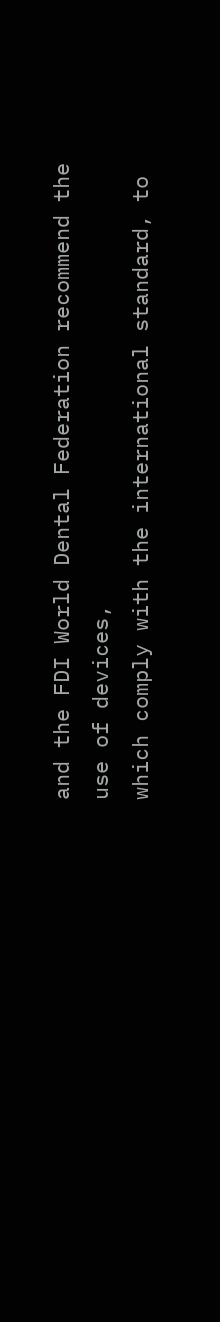and the FDI World Dental Federation recommend the use of devices,
which comply with the international standard, to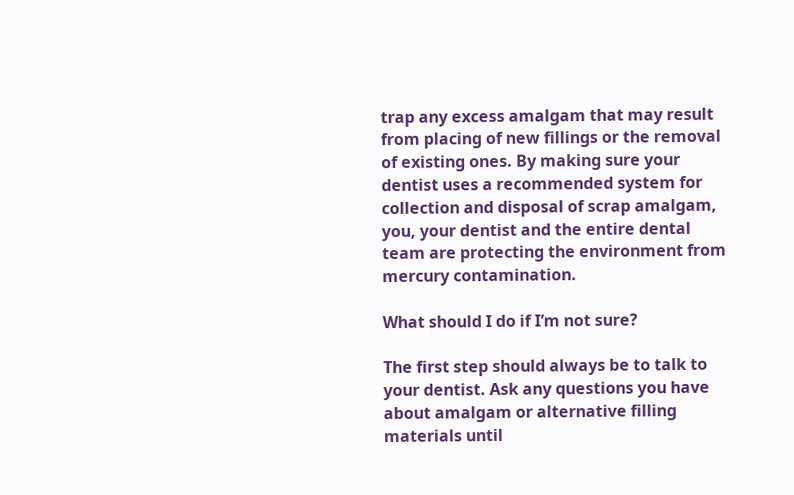trap any excess amalgam that may result from placing of new fillings or the removal of existing ones. By making sure your dentist uses a recommended system for collection and disposal of scrap amalgam, you, your dentist and the entire dental team are protecting the environment from mercury contamination.

What should I do if I’m not sure?

The first step should always be to talk to your dentist. Ask any questions you have about amalgam or alternative filling materials until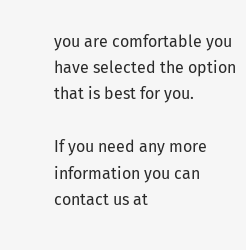you are comfortable you have selected the option that is best for you.

If you need any more information you can contact us at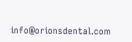info@orionsdental.com